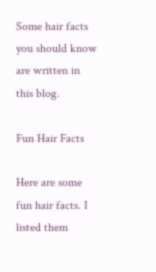Some hair facts you should know are written in this blog.

Fun Hair Facts

Here are some fun hair facts. I listed them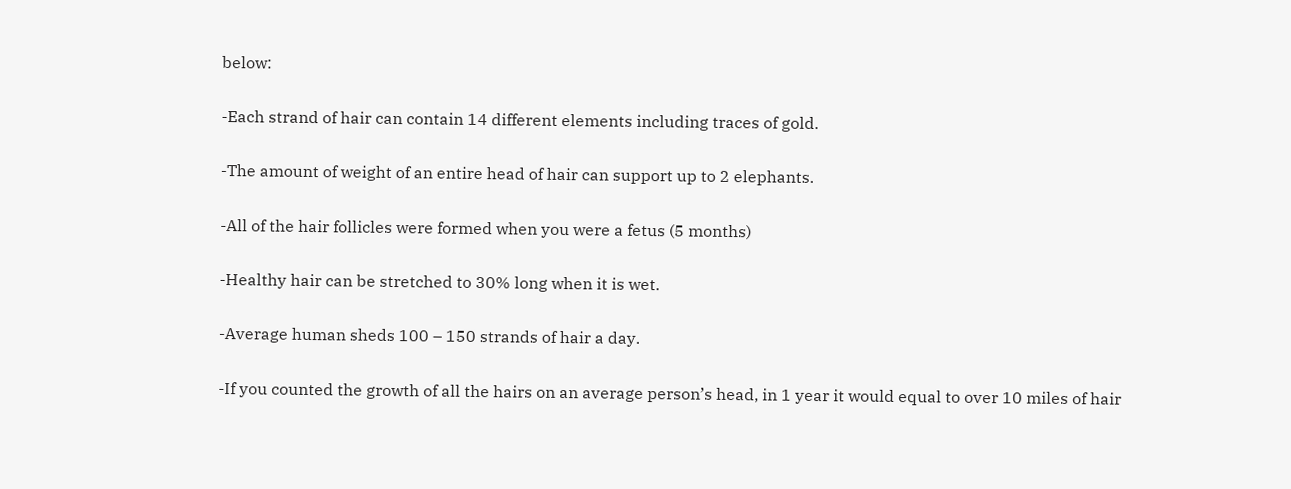below:

-Each strand of hair can contain 14 different elements including traces of gold.

-The amount of weight of an entire head of hair can support up to 2 elephants.

-All of the hair follicles were formed when you were a fetus (5 months)

-Healthy hair can be stretched to 30% long when it is wet.

-Average human sheds 100 – 150 strands of hair a day.

-If you counted the growth of all the hairs on an average person’s head, in 1 year it would equal to over 10 miles of hair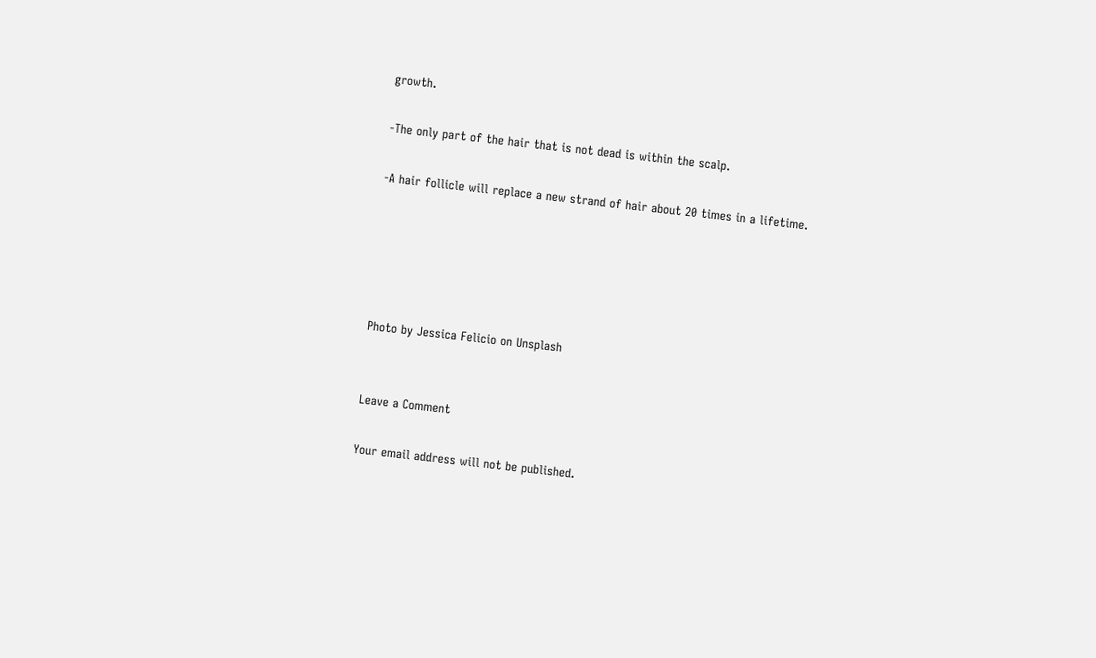growth.

-The only part of the hair that is not dead is within the scalp.

-A hair follicle will replace a new strand of hair about 20 times in a lifetime.





Photo by Jessica Felicio on Unsplash


Leave a Comment

Your email address will not be published.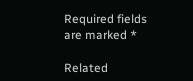Required fields are marked *

Related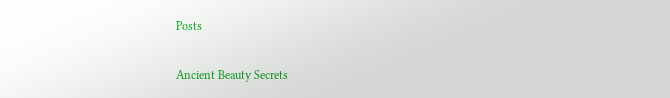Posts

Ancient Beauty Secrets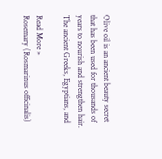Olive oil is an ancient beauty secret that has been used for thousands of years to nourish and strengthen hair. The ancient Greeks, Egyptians, and

Read More »
Rosemary (Rosmarinus officinalis)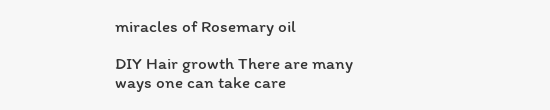miracles of Rosemary oil

DIY Hair growth There are many ways one can take care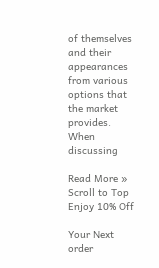of themselves and their appearances from various options that the market provides. When discussing

Read More »
Scroll to Top
Enjoy 10% Off

Your Next order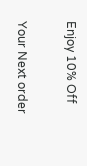Enjoy 10% Off

Your Next order